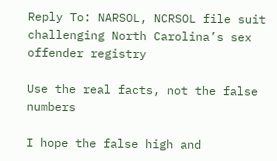Reply To: NARSOL, NCRSOL file suit challenging North Carolina’s sex offender registry

Use the real facts, not the false numbers

I hope the false high and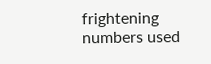frightening numbers used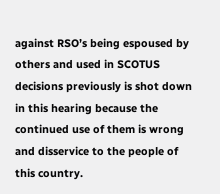against RSO’s being espoused by others and used in SCOTUS decisions previously is shot down in this hearing because the continued use of them is wrong and disservice to the people of this country.